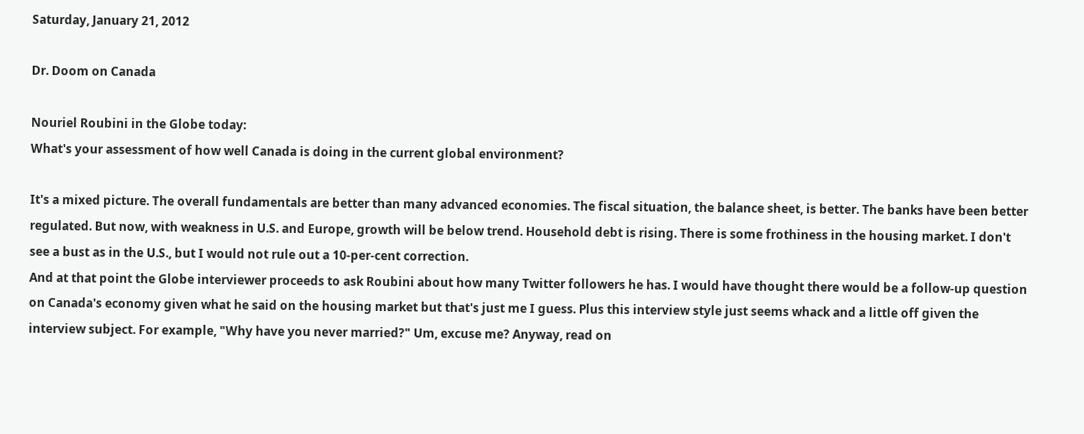Saturday, January 21, 2012

Dr. Doom on Canada

Nouriel Roubini in the Globe today:
What's your assessment of how well Canada is doing in the current global environment?

It's a mixed picture. The overall fundamentals are better than many advanced economies. The fiscal situation, the balance sheet, is better. The banks have been better regulated. But now, with weakness in U.S. and Europe, growth will be below trend. Household debt is rising. There is some frothiness in the housing market. I don't see a bust as in the U.S., but I would not rule out a 10-per-cent correction.
And at that point the Globe interviewer proceeds to ask Roubini about how many Twitter followers he has. I would have thought there would be a follow-up question on Canada's economy given what he said on the housing market but that's just me I guess. Plus this interview style just seems whack and a little off given the interview subject. For example, "Why have you never married?" Um, excuse me? Anyway, read on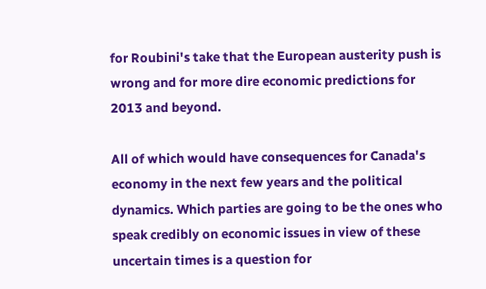for Roubini's take that the European austerity push is wrong and for more dire economic predictions for 2013 and beyond.

All of which would have consequences for Canada's economy in the next few years and the political dynamics. Which parties are going to be the ones who speak credibly on economic issues in view of these uncertain times is a question for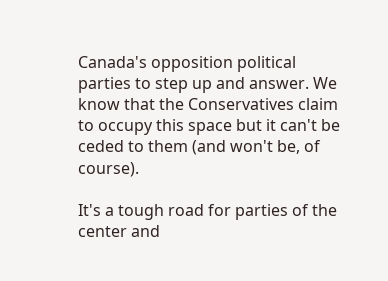Canada's opposition political parties to step up and answer. We know that the Conservatives claim to occupy this space but it can't be ceded to them (and won't be, of course).

It's a tough road for parties of the center and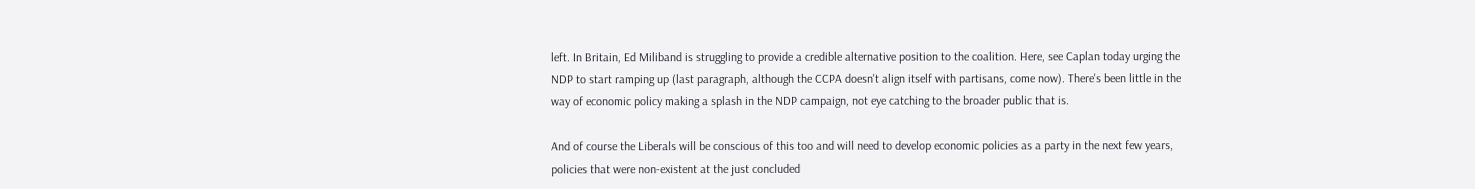left. In Britain, Ed Miliband is struggling to provide a credible alternative position to the coalition. Here, see Caplan today urging the NDP to start ramping up (last paragraph, although the CCPA doesn't align itself with partisans, come now). There's been little in the way of economic policy making a splash in the NDP campaign, not eye catching to the broader public that is.

And of course the Liberals will be conscious of this too and will need to develop economic policies as a party in the next few years, policies that were non-existent at the just concluded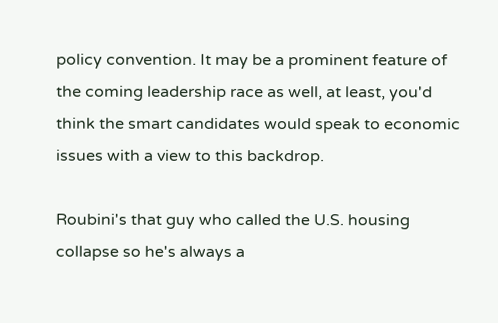policy convention. It may be a prominent feature of the coming leadership race as well, at least, you'd think the smart candidates would speak to economic issues with a view to this backdrop.

Roubini's that guy who called the U.S. housing collapse so he's always a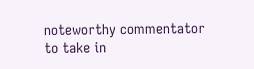noteworthy commentator to take in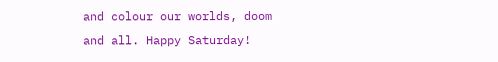and colour our worlds, doom and all. Happy Saturday!